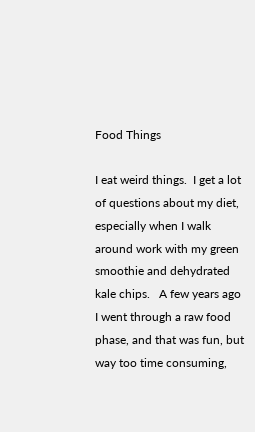Food Things

I eat weird things.  I get a lot of questions about my diet, especially when I walk around work with my green smoothie and dehydrated kale chips.   A few years ago I went through a raw food phase, and that was fun, but way too time consuming,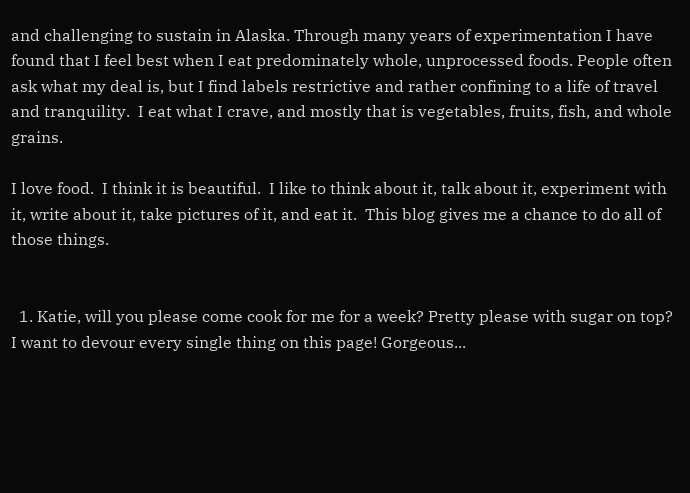and challenging to sustain in Alaska. Through many years of experimentation I have found that I feel best when I eat predominately whole, unprocessed foods. People often ask what my deal is, but I find labels restrictive and rather confining to a life of travel and tranquility.  I eat what I crave, and mostly that is vegetables, fruits, fish, and whole grains.

I love food.  I think it is beautiful.  I like to think about it, talk about it, experiment with it, write about it, take pictures of it, and eat it.  This blog gives me a chance to do all of those things.


  1. Katie, will you please come cook for me for a week? Pretty please with sugar on top? I want to devour every single thing on this page! Gorgeous...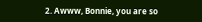2. Awww, Bonnie, you are so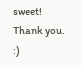sweet! Thank you. :)